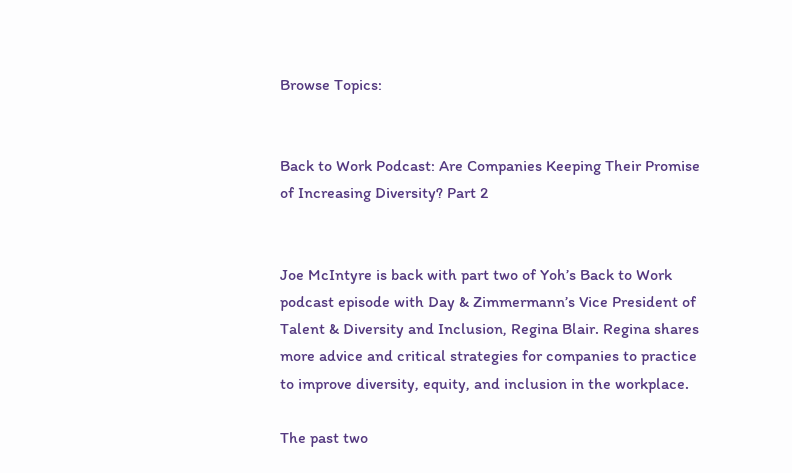Browse Topics:


Back to Work Podcast: Are Companies Keeping Their Promise of Increasing Diversity? Part 2


Joe McIntyre is back with part two of Yoh’s Back to Work podcast episode with Day & Zimmermann’s Vice President of Talent & Diversity and Inclusion, Regina Blair. Regina shares more advice and critical strategies for companies to practice to improve diversity, equity, and inclusion in the workplace.

The past two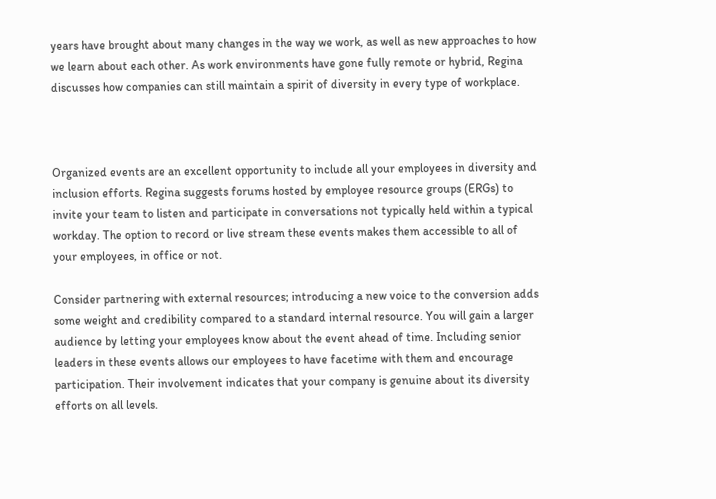years have brought about many changes in the way we work, as well as new approaches to how we learn about each other. As work environments have gone fully remote or hybrid, Regina discusses how companies can still maintain a spirit of diversity in every type of workplace.



Organized events are an excellent opportunity to include all your employees in diversity and inclusion efforts. Regina suggests forums hosted by employee resource groups (ERGs) to invite your team to listen and participate in conversations not typically held within a typical workday. The option to record or live stream these events makes them accessible to all of your employees, in office or not.

Consider partnering with external resources; introducing a new voice to the conversion adds some weight and credibility compared to a standard internal resource. You will gain a larger audience by letting your employees know about the event ahead of time. Including senior leaders in these events allows our employees to have facetime with them and encourage participation. Their involvement indicates that your company is genuine about its diversity efforts on all levels.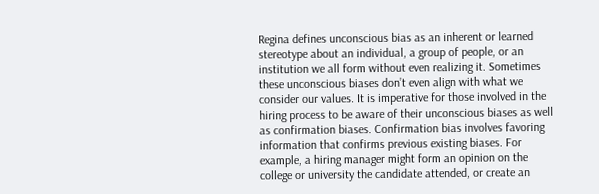Regina defines unconscious bias as an inherent or learned stereotype about an individual, a group of people, or an institution we all form without even realizing it. Sometimes these unconscious biases don’t even align with what we consider our values. It is imperative for those involved in the hiring process to be aware of their unconscious biases as well as confirmation biases. Confirmation bias involves favoring information that confirms previous existing biases. For example, a hiring manager might form an opinion on the college or university the candidate attended, or create an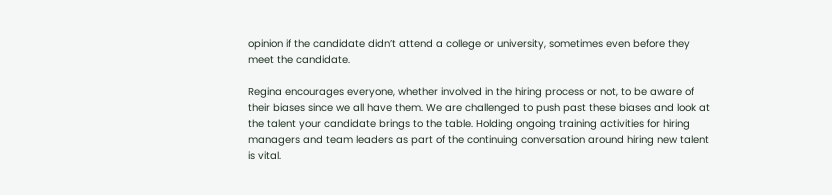opinion if the candidate didn’t attend a college or university, sometimes even before they meet the candidate.

Regina encourages everyone, whether involved in the hiring process or not, to be aware of their biases since we all have them. We are challenged to push past these biases and look at the talent your candidate brings to the table. Holding ongoing training activities for hiring managers and team leaders as part of the continuing conversation around hiring new talent is vital.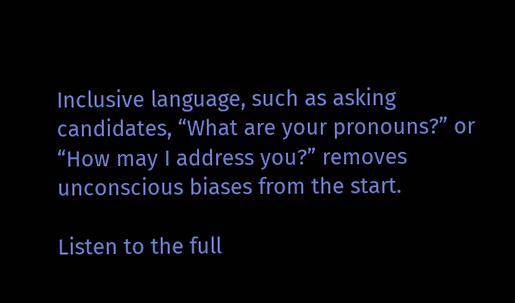Inclusive language, such as asking candidates, “What are your pronouns?” or “How may I address you?” removes unconscious biases from the start.

Listen to the full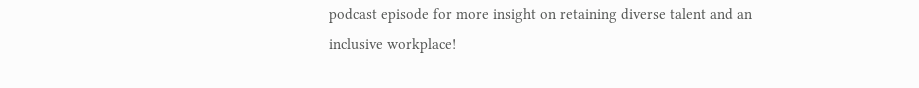podcast episode for more insight on retaining diverse talent and an inclusive workplace!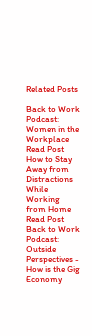Related Posts

Back to Work Podcast: Women in the Workplace Read Post How to Stay Away from Distractions While Working from Home Read Post Back to Work Podcast: Outside Perspectives - How is the Gig Economy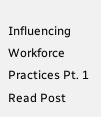Influencing Workforce Practices Pt. 1 Read Post